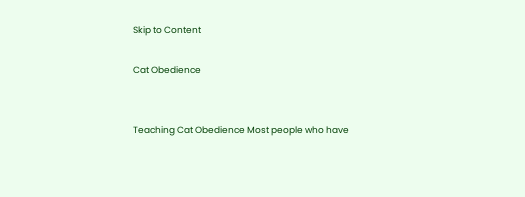Skip to Content

Cat Obedience


Teaching Cat Obedience Most people who have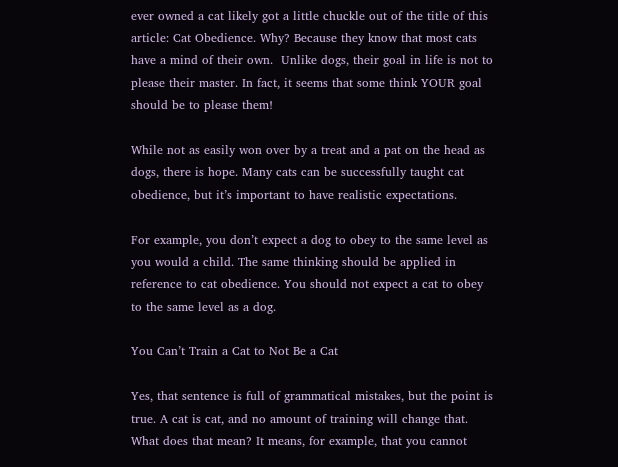ever owned a cat likely got a little chuckle out of the title of this article: Cat Obedience. Why? Because they know that most cats have a mind of their own.  Unlike dogs, their goal in life is not to please their master. In fact, it seems that some think YOUR goal should be to please them!

While not as easily won over by a treat and a pat on the head as dogs, there is hope. Many cats can be successfully taught cat obedience, but it’s important to have realistic expectations.

For example, you don’t expect a dog to obey to the same level as you would a child. The same thinking should be applied in reference to cat obedience. You should not expect a cat to obey to the same level as a dog.

You Can’t Train a Cat to Not Be a Cat

Yes, that sentence is full of grammatical mistakes, but the point is true. A cat is cat, and no amount of training will change that. What does that mean? It means, for example, that you cannot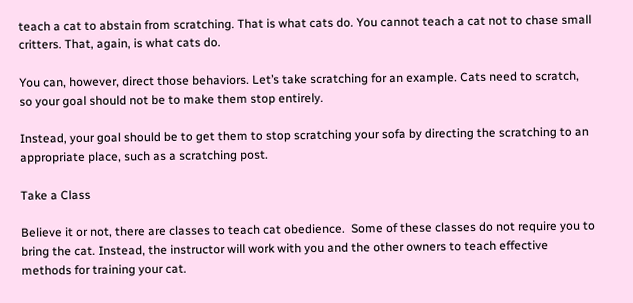teach a cat to abstain from scratching. That is what cats do. You cannot teach a cat not to chase small critters. That, again, is what cats do.

You can, however, direct those behaviors. Let’s take scratching for an example. Cats need to scratch, so your goal should not be to make them stop entirely.

Instead, your goal should be to get them to stop scratching your sofa by directing the scratching to an appropriate place, such as a scratching post.

Take a Class

Believe it or not, there are classes to teach cat obedience.  Some of these classes do not require you to bring the cat. Instead, the instructor will work with you and the other owners to teach effective methods for training your cat.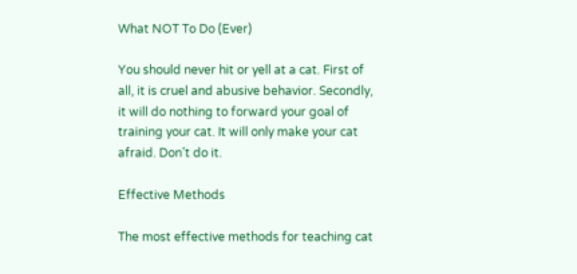What NOT To Do (Ever)

You should never hit or yell at a cat. First of all, it is cruel and abusive behavior. Secondly, it will do nothing to forward your goal of training your cat. It will only make your cat afraid. Don’t do it.

Effective Methods

The most effective methods for teaching cat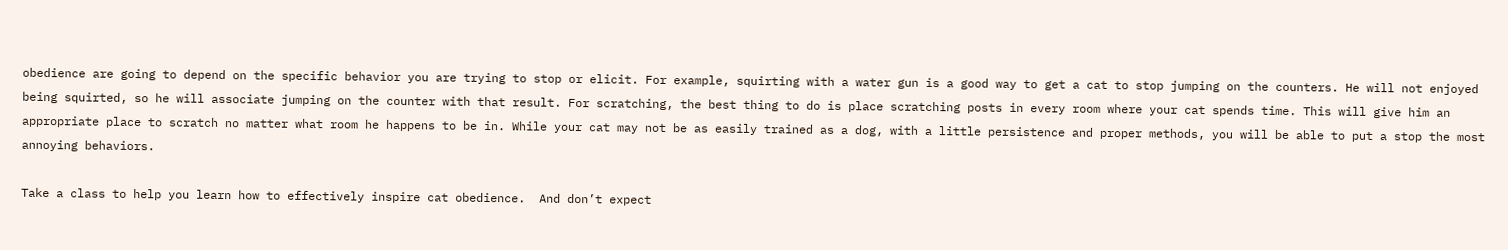obedience are going to depend on the specific behavior you are trying to stop or elicit. For example, squirting with a water gun is a good way to get a cat to stop jumping on the counters. He will not enjoyed being squirted, so he will associate jumping on the counter with that result. For scratching, the best thing to do is place scratching posts in every room where your cat spends time. This will give him an appropriate place to scratch no matter what room he happens to be in. While your cat may not be as easily trained as a dog, with a little persistence and proper methods, you will be able to put a stop the most annoying behaviors.

Take a class to help you learn how to effectively inspire cat obedience.  And don’t expect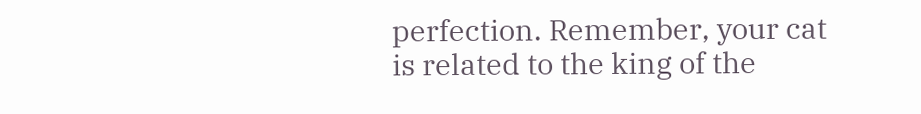perfection. Remember, your cat is related to the king of the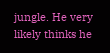jungle. He very likely thinks he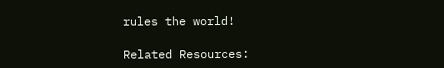rules the world!

Related Resources: